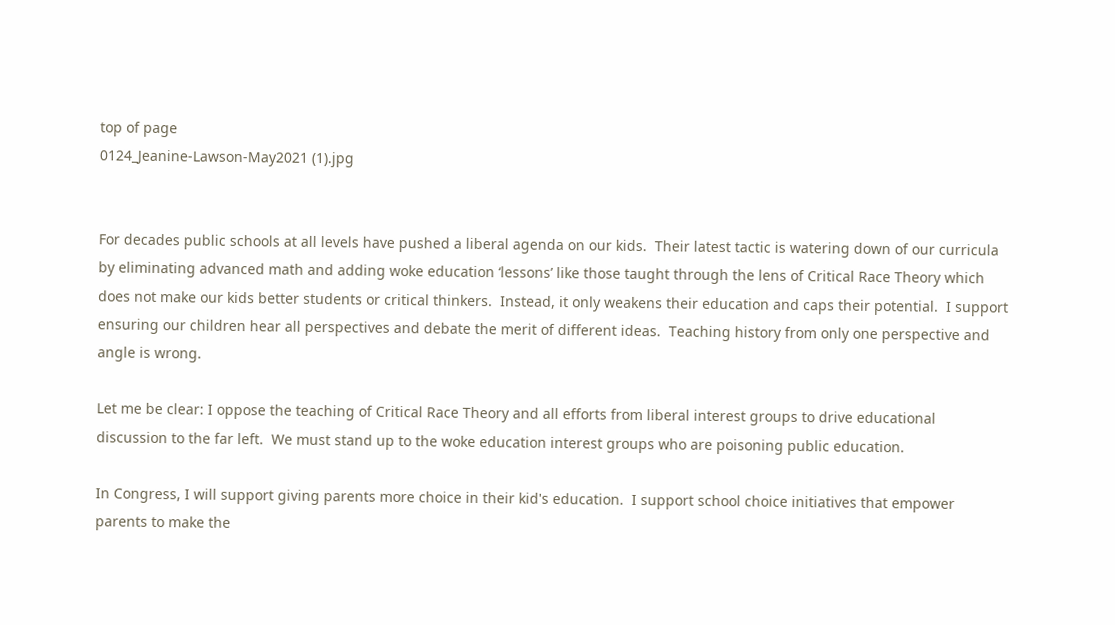top of page
0124_Jeanine-Lawson-May2021 (1).jpg


For decades public schools at all levels have pushed a liberal agenda on our kids.  Their latest tactic is watering down of our curricula by eliminating advanced math and adding woke education ‘lessons’ like those taught through the lens of Critical Race Theory which does not make our kids better students or critical thinkers.  Instead, it only weakens their education and caps their potential.  I support ensuring our children hear all perspectives and debate the merit of different ideas.  Teaching history from only one perspective and angle is wrong.

Let me be clear: I oppose the teaching of Critical Race Theory and all efforts from liberal interest groups to drive educational discussion to the far left.  We must stand up to the woke education interest groups who are poisoning public education.

In Congress, I will support giving parents more choice in their kid's education.  I support school choice initiatives that empower parents to make the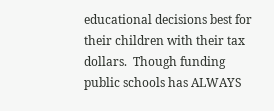educational decisions best for their children with their tax dollars.  Though funding public schools has ALWAYS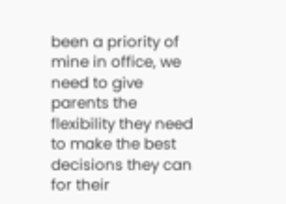been a priority of mine in office, we need to give parents the flexibility they need to make the best decisions they can for their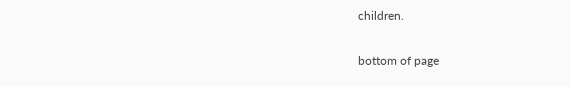children.

bottom of page